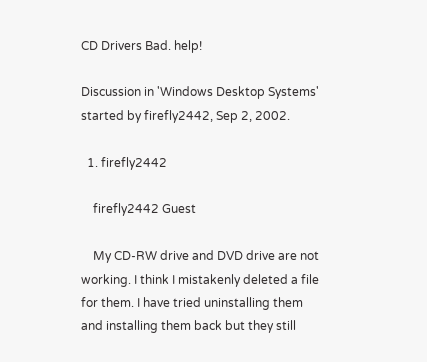CD Drivers Bad. help!

Discussion in 'Windows Desktop Systems' started by firefly2442, Sep 2, 2002.

  1. firefly2442

    firefly2442 Guest

    My CD-RW drive and DVD drive are not working. I think I mistakenly deleted a file for them. I have tried uninstalling them and installing them back but they still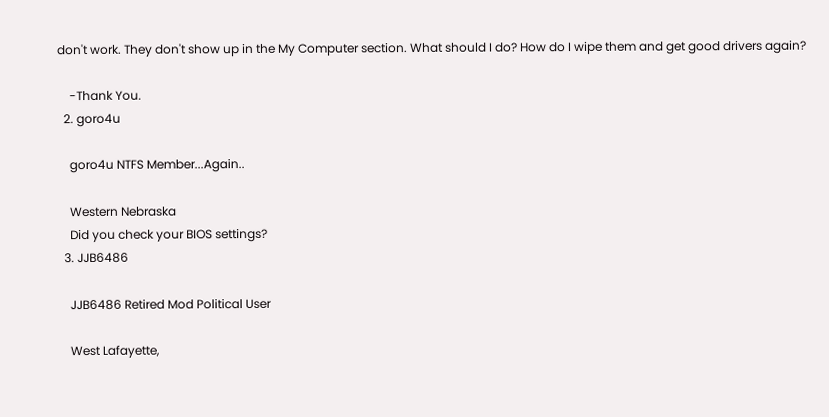don't work. They don't show up in the My Computer section. What should I do? How do I wipe them and get good drivers again?

    -Thank You.
  2. goro4u

    goro4u NTFS Member...Again..

    Western Nebraska
    Did you check your BIOS settings?
  3. JJB6486

    JJB6486 Retired Mod Political User

    West Lafayette,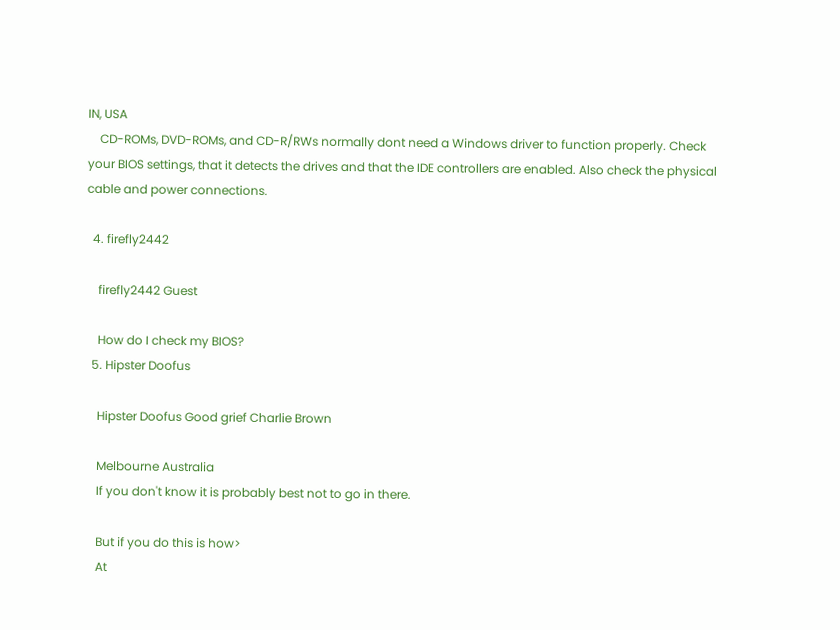IN, USA
    CD-ROMs, DVD-ROMs, and CD-R/RWs normally dont need a Windows driver to function properly. Check your BIOS settings, that it detects the drives and that the IDE controllers are enabled. Also check the physical cable and power connections.

  4. firefly2442

    firefly2442 Guest

    How do I check my BIOS?
  5. Hipster Doofus

    Hipster Doofus Good grief Charlie Brown

    Melbourne Australia
    If you don't know it is probably best not to go in there.

    But if you do this is how>
    At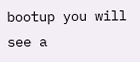bootup you will see a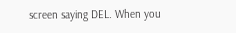screen saying DEL. When you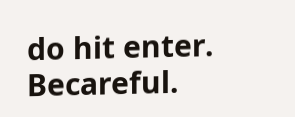do hit enter. Becareful.